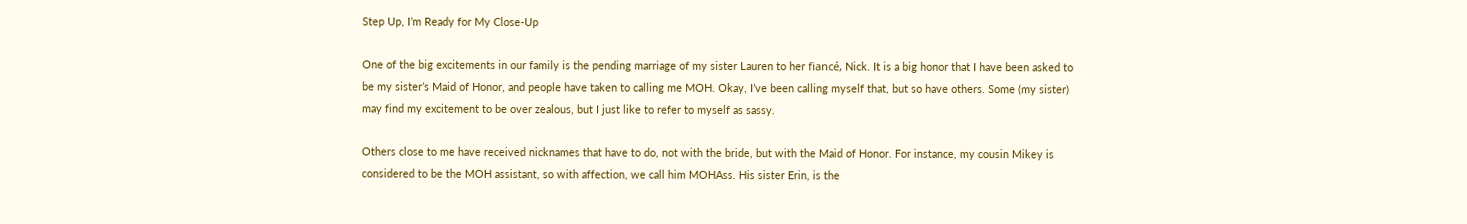Step Up, I’m Ready for My Close-Up

One of the big excitements in our family is the pending marriage of my sister Lauren to her fiancé, Nick. It is a big honor that I have been asked to be my sister’s Maid of Honor, and people have taken to calling me MOH. Okay, I’ve been calling myself that, but so have others. Some (my sister) may find my excitement to be over zealous, but I just like to refer to myself as sassy.

Others close to me have received nicknames that have to do, not with the bride, but with the Maid of Honor. For instance, my cousin Mikey is considered to be the MOH assistant, so with affection, we call him MOHAss. His sister Erin, is the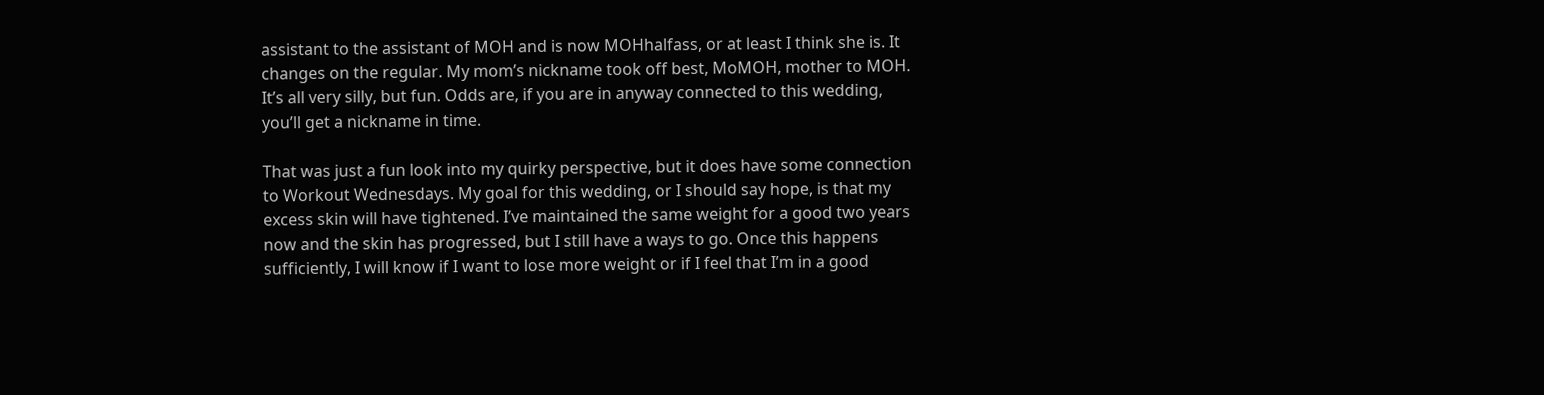assistant to the assistant of MOH and is now MOHhalfass, or at least I think she is. It changes on the regular. My mom’s nickname took off best, MoMOH, mother to MOH. It’s all very silly, but fun. Odds are, if you are in anyway connected to this wedding, you’ll get a nickname in time.

That was just a fun look into my quirky perspective, but it does have some connection to Workout Wednesdays. My goal for this wedding, or I should say hope, is that my excess skin will have tightened. I’ve maintained the same weight for a good two years now and the skin has progressed, but I still have a ways to go. Once this happens sufficiently, I will know if I want to lose more weight or if I feel that I’m in a good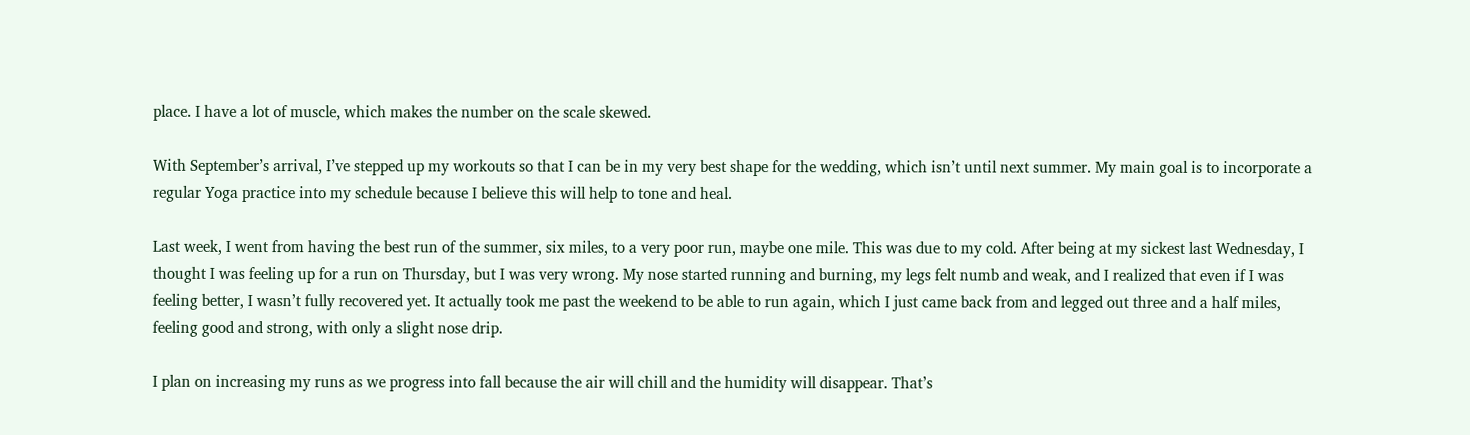place. I have a lot of muscle, which makes the number on the scale skewed.

With September’s arrival, I’ve stepped up my workouts so that I can be in my very best shape for the wedding, which isn’t until next summer. My main goal is to incorporate a regular Yoga practice into my schedule because I believe this will help to tone and heal.

Last week, I went from having the best run of the summer, six miles, to a very poor run, maybe one mile. This was due to my cold. After being at my sickest last Wednesday, I thought I was feeling up for a run on Thursday, but I was very wrong. My nose started running and burning, my legs felt numb and weak, and I realized that even if I was feeling better, I wasn’t fully recovered yet. It actually took me past the weekend to be able to run again, which I just came back from and legged out three and a half miles, feeling good and strong, with only a slight nose drip.

I plan on increasing my runs as we progress into fall because the air will chill and the humidity will disappear. That’s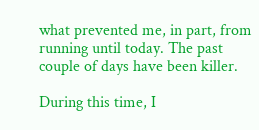what prevented me, in part, from running until today. The past couple of days have been killer.

During this time, I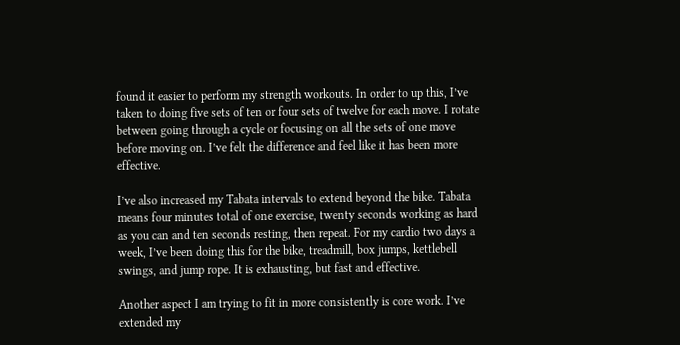found it easier to perform my strength workouts. In order to up this, I’ve taken to doing five sets of ten or four sets of twelve for each move. I rotate between going through a cycle or focusing on all the sets of one move before moving on. I’ve felt the difference and feel like it has been more effective.

I’ve also increased my Tabata intervals to extend beyond the bike. Tabata means four minutes total of one exercise, twenty seconds working as hard as you can and ten seconds resting, then repeat. For my cardio two days a week, I’ve been doing this for the bike, treadmill, box jumps, kettlebell swings, and jump rope. It is exhausting, but fast and effective.

Another aspect I am trying to fit in more consistently is core work. I’ve extended my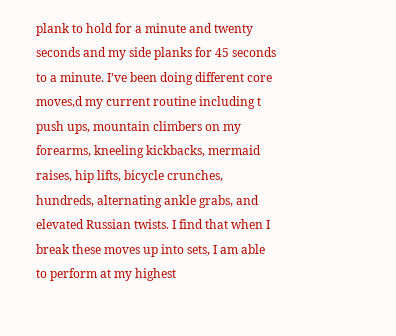plank to hold for a minute and twenty seconds and my side planks for 45 seconds to a minute. I’ve been doing different core moves,d my current routine including t push ups, mountain climbers on my forearms, kneeling kickbacks, mermaid raises, hip lifts, bicycle crunches, hundreds, alternating ankle grabs, and elevated Russian twists. I find that when I break these moves up into sets, I am able to perform at my highest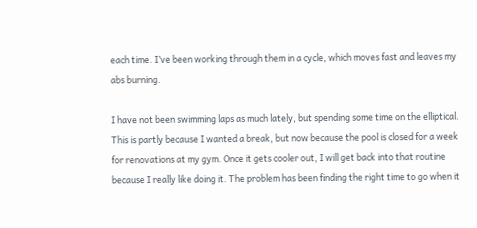each time. I’ve been working through them in a cycle, which moves fast and leaves my abs burning.

I have not been swimming laps as much lately, but spending some time on the elliptical. This is partly because I wanted a break, but now because the pool is closed for a week for renovations at my gym. Once it gets cooler out, I will get back into that routine because I really like doing it. The problem has been finding the right time to go when it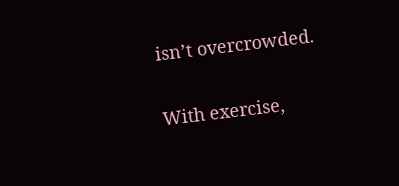isn’t overcrowded.

With exercise,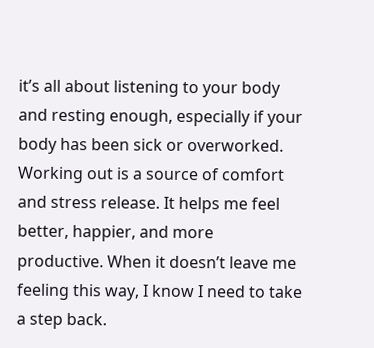it’s all about listening to your body and resting enough, especially if your body has been sick or overworked. Working out is a source of comfort and stress release. It helps me feel better, happier, and more productive. When it doesn’t leave me feeling this way, I know I need to take a step back.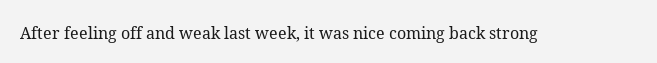After feeling off and weak last week, it was nice coming back strong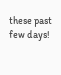these past few days!